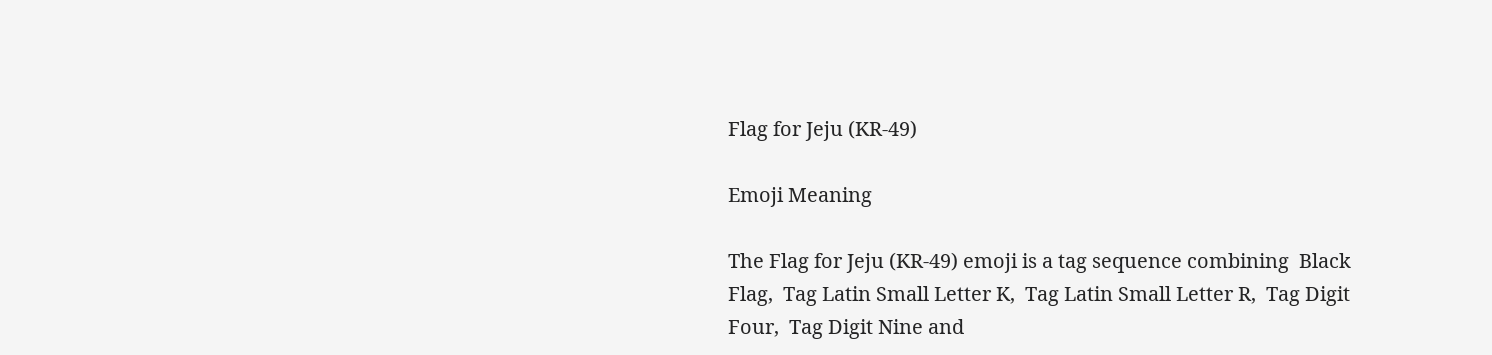Flag for Jeju (KR-49)

Emoji Meaning

The Flag for Jeju (KR-49) emoji is a tag sequence combining  Black Flag,  Tag Latin Small Letter K,  Tag Latin Small Letter R,  Tag Digit Four,  Tag Digit Nine and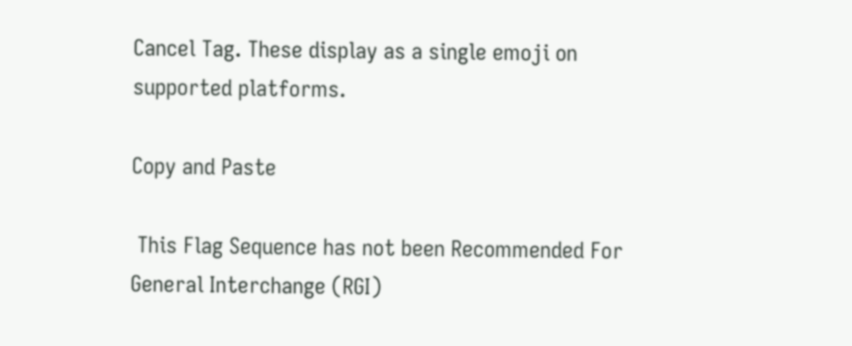Cancel Tag. These display as a single emoji on supported platforms.

Copy and Paste

 This Flag Sequence has not been Recommended For General Interchange (RGI)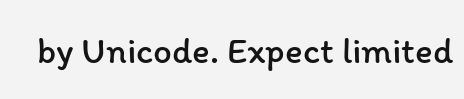by Unicode. Expect limited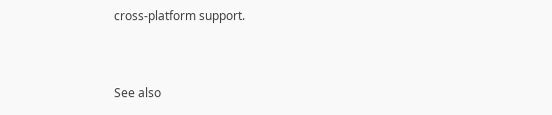cross-platform support.


See also